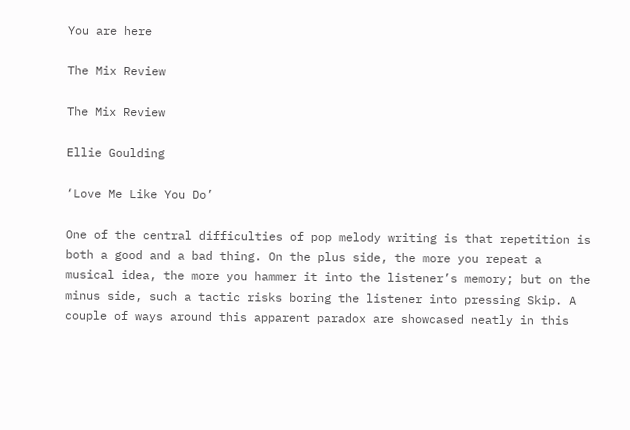You are here

The Mix Review

The Mix Review

Ellie Goulding

‘Love Me Like You Do’

One of the central difficulties of pop melody writing is that repetition is both a good and a bad thing. On the plus side, the more you repeat a musical idea, the more you hammer it into the listener’s memory; but on the minus side, such a tactic risks boring the listener into pressing Skip. A couple of ways around this apparent paradox are showcased neatly in this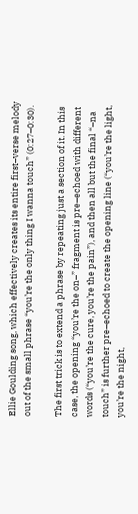Ellie Goulding song, which effectively creates its entire first–verse melody out of the small phrase “you’re the only thing I wanna touch” (0:27–0:30).

The first trick is to extend a phrase by repeating just a section of it. In this case, the opening “you’re the on–” fragment is pre–echoed with different words (“you’re the cure, you’re the pain”), and then all but the final “–na touch” is further pre–echoed to create the opening line (“you’re the light, you’re the night,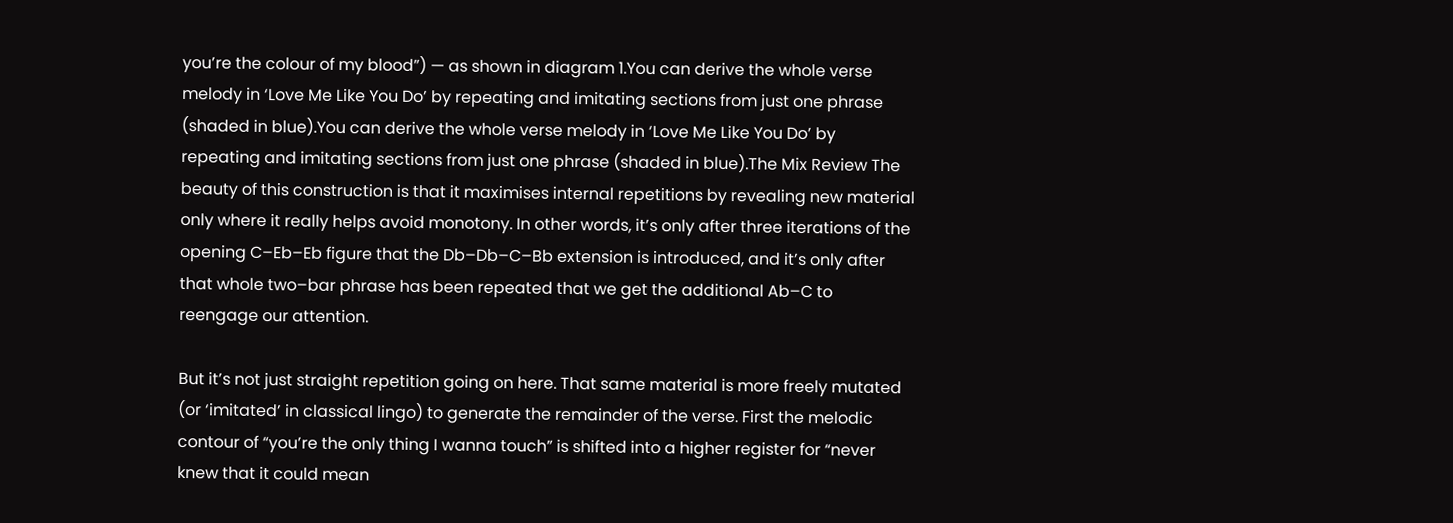you’re the colour of my blood”) — as shown in diagram 1.You can derive the whole verse melody in ‘Love Me Like You Do’ by repeating and imitating sections from just one phrase (shaded in blue).You can derive the whole verse melody in ‘Love Me Like You Do’ by repeating and imitating sections from just one phrase (shaded in blue).The Mix Review The beauty of this construction is that it maximises internal repetitions by revealing new material only where it really helps avoid monotony. In other words, it’s only after three iterations of the opening C–Eb–Eb figure that the Db–Db–C–Bb extension is introduced, and it’s only after that whole two–bar phrase has been repeated that we get the additional Ab–C to reengage our attention.

But it’s not just straight repetition going on here. That same material is more freely mutated (or ‘imitated’ in classical lingo) to generate the remainder of the verse. First the melodic contour of “you’re the only thing I wanna touch” is shifted into a higher register for “never knew that it could mean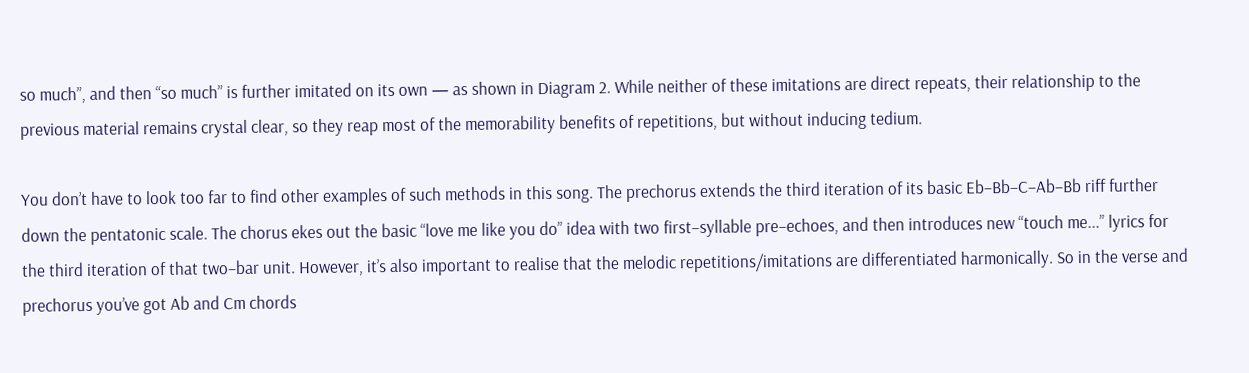so much”, and then “so much” is further imitated on its own — as shown in Diagram 2. While neither of these imitations are direct repeats, their relationship to the previous material remains crystal clear, so they reap most of the memorability benefits of repetitions, but without inducing tedium.

You don’t have to look too far to find other examples of such methods in this song. The prechorus extends the third iteration of its basic Eb–Bb–C–Ab–Bb riff further down the pentatonic scale. The chorus ekes out the basic “love me like you do” idea with two first–syllable pre–echoes, and then introduces new “touch me...” lyrics for the third iteration of that two–bar unit. However, it’s also important to realise that the melodic repetitions/imitations are differentiated harmonically. So in the verse and prechorus you’ve got Ab and Cm chords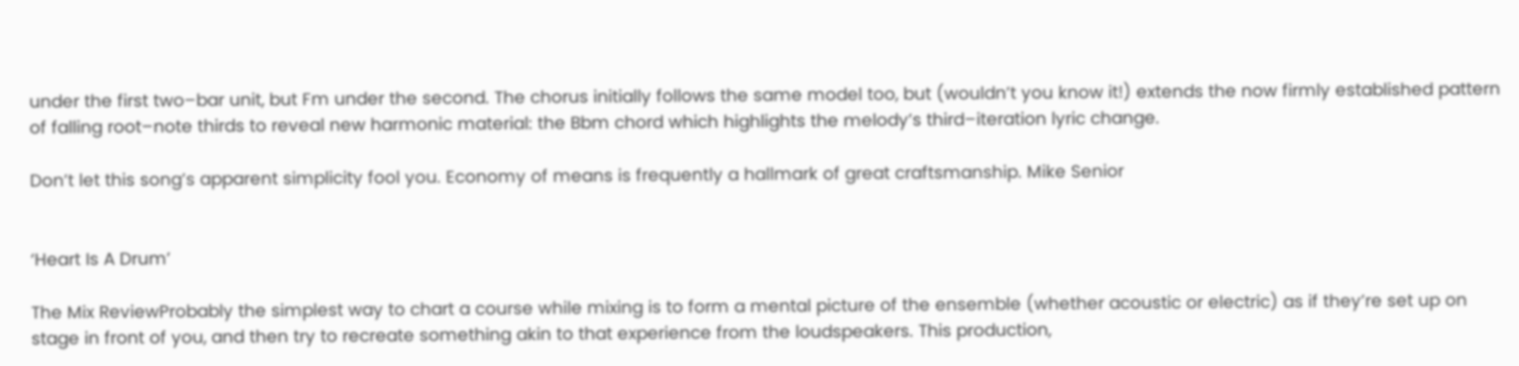under the first two–bar unit, but Fm under the second. The chorus initially follows the same model too, but (wouldn’t you know it!) extends the now firmly established pattern of falling root–note thirds to reveal new harmonic material: the Bbm chord which highlights the melody’s third–iteration lyric change.

Don’t let this song’s apparent simplicity fool you. Economy of means is frequently a hallmark of great craftsmanship. Mike Senior


‘Heart Is A Drum’

The Mix ReviewProbably the simplest way to chart a course while mixing is to form a mental picture of the ensemble (whether acoustic or electric) as if they’re set up on stage in front of you, and then try to recreate something akin to that experience from the loudspeakers. This production,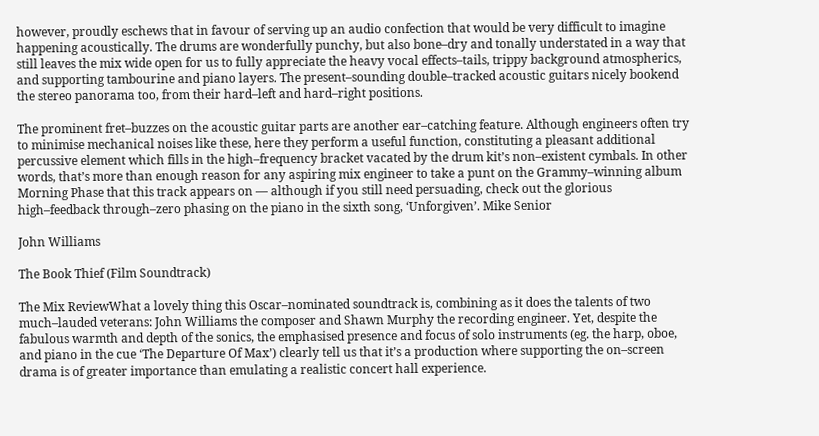however, proudly eschews that in favour of serving up an audio confection that would be very difficult to imagine happening acoustically. The drums are wonderfully punchy, but also bone–dry and tonally understated in a way that still leaves the mix wide open for us to fully appreciate the heavy vocal effects–tails, trippy background atmospherics, and supporting tambourine and piano layers. The present–sounding double–tracked acoustic guitars nicely bookend the stereo panorama too, from their hard–left and hard–right positions.

The prominent fret–buzzes on the acoustic guitar parts are another ear–catching feature. Although engineers often try to minimise mechanical noises like these, here they perform a useful function, constituting a pleasant additional percussive element which fills in the high–frequency bracket vacated by the drum kit’s non–existent cymbals. In other words, that’s more than enough reason for any aspiring mix engineer to take a punt on the Grammy–winning album Morning Phase that this track appears on — although if you still need persuading, check out the glorious high–feedback through–zero phasing on the piano in the sixth song, ‘Unforgiven’. Mike Senior

John Williams

The Book Thief (Film Soundtrack)

The Mix ReviewWhat a lovely thing this Oscar–nominated soundtrack is, combining as it does the talents of two much–lauded veterans: John Williams the composer and Shawn Murphy the recording engineer. Yet, despite the fabulous warmth and depth of the sonics, the emphasised presence and focus of solo instruments (eg. the harp, oboe, and piano in the cue ‘The Departure Of Max’) clearly tell us that it’s a production where supporting the on–screen drama is of greater importance than emulating a realistic concert hall experience.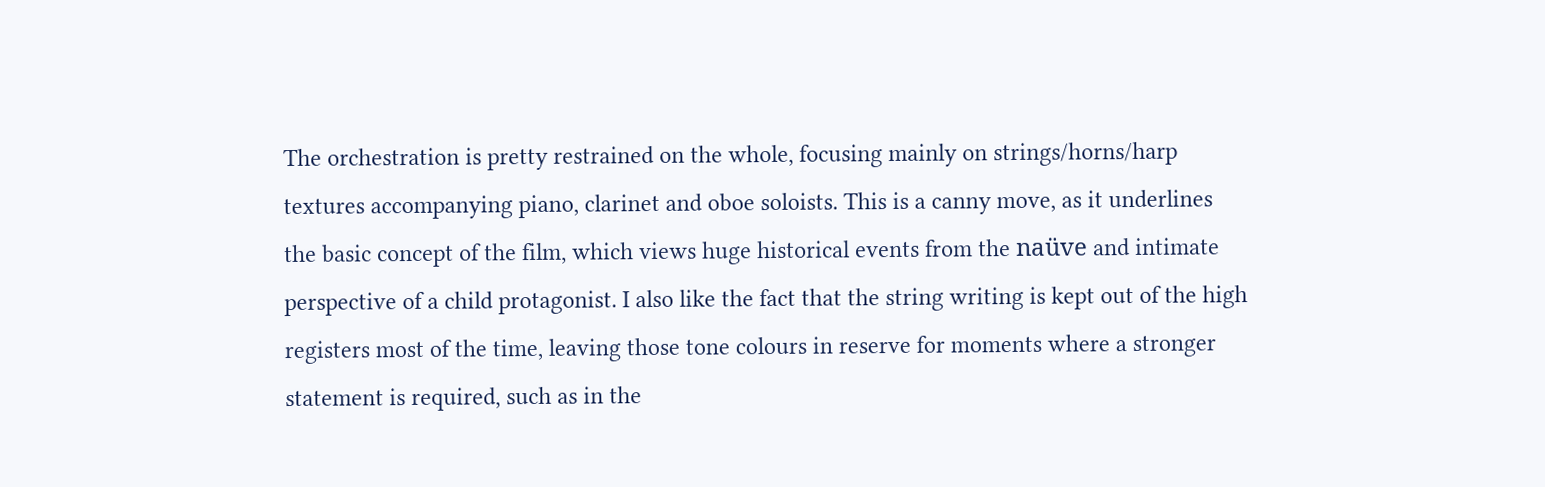The orchestration is pretty restrained on the whole, focusing mainly on strings/horns/harp textures accompanying piano, clarinet and oboe soloists. This is a canny move, as it underlines the basic concept of the film, which views huge historical events from the naüve and intimate perspective of a child protagonist. I also like the fact that the string writing is kept out of the high registers most of the time, leaving those tone colours in reserve for moments where a stronger statement is required, such as in the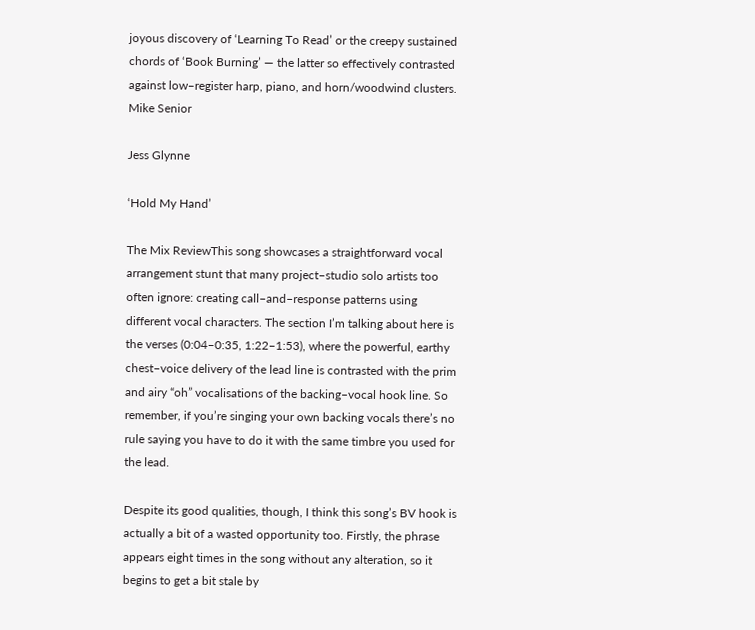joyous discovery of ‘Learning To Read’ or the creepy sustained chords of ‘Book Burning’ — the latter so effectively contrasted against low–register harp, piano, and horn/woodwind clusters. Mike Senior

Jess Glynne

‘Hold My Hand’

The Mix ReviewThis song showcases a straightforward vocal arrangement stunt that many project–studio solo artists too often ignore: creating call–and–response patterns using different vocal characters. The section I’m talking about here is the verses (0:04–0:35, 1:22–1:53), where the powerful, earthy chest–voice delivery of the lead line is contrasted with the prim and airy “oh” vocalisations of the backing–vocal hook line. So remember, if you’re singing your own backing vocals there’s no rule saying you have to do it with the same timbre you used for the lead.

Despite its good qualities, though, I think this song’s BV hook is actually a bit of a wasted opportunity too. Firstly, the phrase appears eight times in the song without any alteration, so it begins to get a bit stale by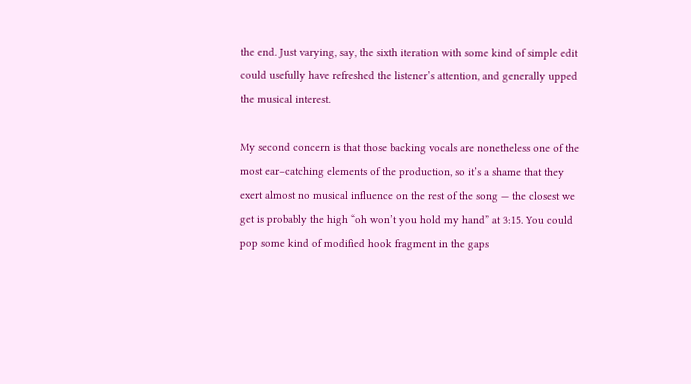the end. Just varying, say, the sixth iteration with some kind of simple edit could usefully have refreshed the listener’s attention, and generally upped the musical interest.

My second concern is that those backing vocals are nonetheless one of the most ear–catching elements of the production, so it’s a shame that they exert almost no musical influence on the rest of the song — the closest we get is probably the high “oh won’t you hold my hand” at 3:15. You could pop some kind of modified hook fragment in the gaps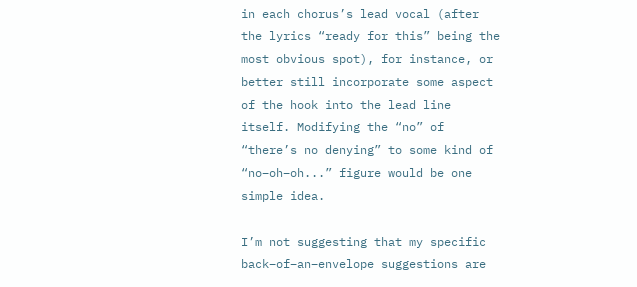in each chorus’s lead vocal (after the lyrics “ready for this” being the most obvious spot), for instance, or better still incorporate some aspect of the hook into the lead line itself. Modifying the “no” of “there’s no denying” to some kind of “no–oh–oh...” figure would be one simple idea.

I’m not suggesting that my specific back–of–an–envelope suggestions are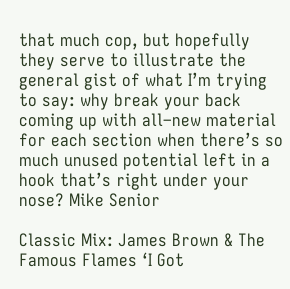that much cop, but hopefully they serve to illustrate the general gist of what I’m trying to say: why break your back coming up with all–new material for each section when there’s so much unused potential left in a hook that’s right under your nose? Mike Senior

Classic Mix: James Brown & The Famous Flames ‘I Got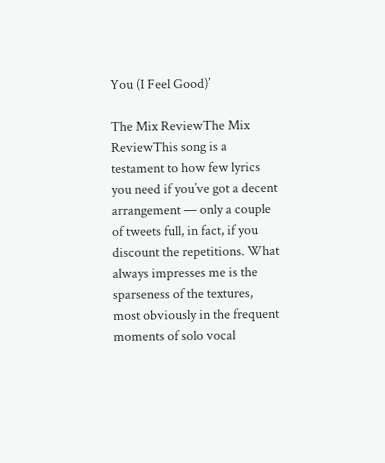You (I Feel Good)’

The Mix ReviewThe Mix ReviewThis song is a testament to how few lyrics you need if you’ve got a decent arrangement — only a couple of tweets full, in fact, if you discount the repetitions. What always impresses me is the sparseness of the textures, most obviously in the frequent moments of solo vocal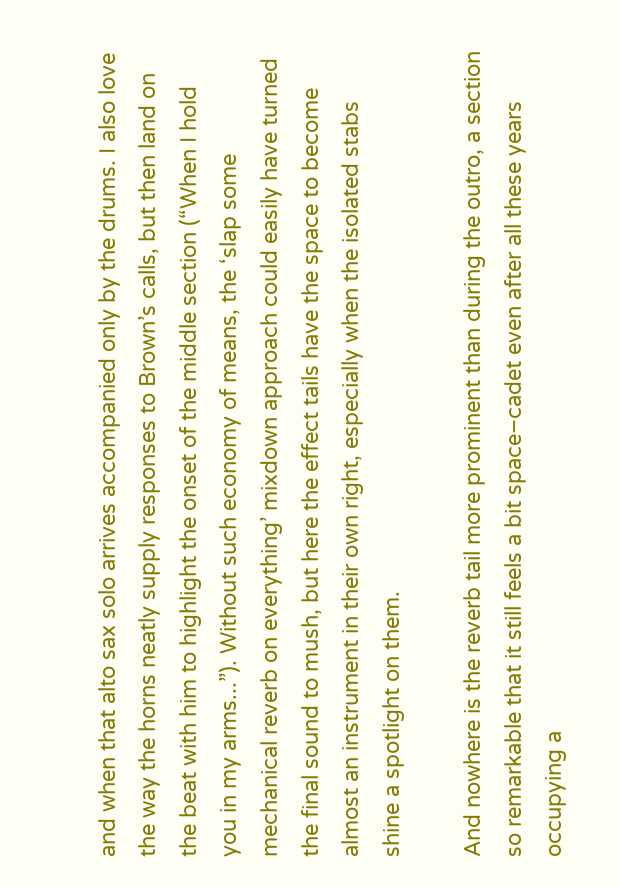and when that alto sax solo arrives accompanied only by the drums. I also love the way the horns neatly supply responses to Brown’s calls, but then land on the beat with him to highlight the onset of the middle section (“When I hold you in my arms...”). Without such economy of means, the ‘slap some mechanical reverb on everything’ mixdown approach could easily have turned the final sound to mush, but here the effect tails have the space to become almost an instrument in their own right, especially when the isolated stabs shine a spotlight on them.

And nowhere is the reverb tail more prominent than during the outro, a section so remarkable that it still feels a bit space–cadet even after all these years occupying a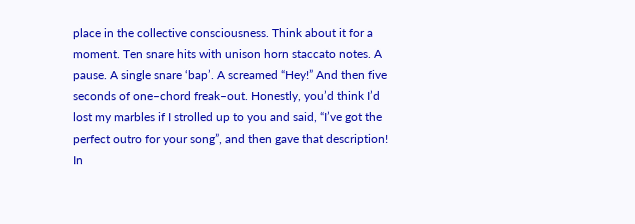place in the collective consciousness. Think about it for a moment. Ten snare hits with unison horn staccato notes. A pause. A single snare ‘bap’. A screamed “Hey!” And then five seconds of one–chord freak–out. Honestly, you’d think I’d lost my marbles if I strolled up to you and said, “I’ve got the perfect outro for your song”, and then gave that description! In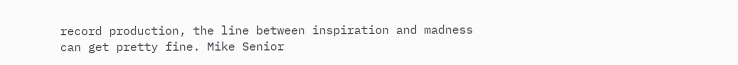record production, the line between inspiration and madness can get pretty fine. Mike Senior